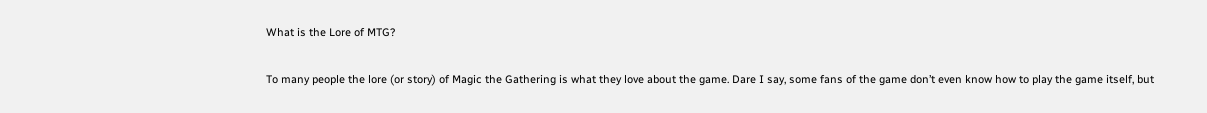What is the Lore of MTG?

To many people the lore (or story) of Magic the Gathering is what they love about the game. Dare I say, some fans of the game don’t even know how to play the game itself, but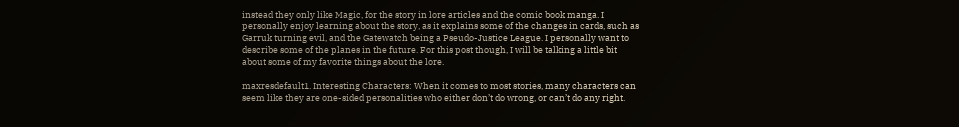instead they only like Magic, for the story in lore articles and the comic book manga. I personally enjoy learning about the story, as it explains some of the changes in cards, such as Garruk turning evil, and the Gatewatch being a Pseudo-Justice League. I personally want to describe some of the planes in the future. For this post though, I will be talking a little bit about some of my favorite things about the lore.

maxresdefault1. Interesting Characters: When it comes to most stories, many characters can seem like they are one-sided personalities who either don’t do wrong, or can’t do any right.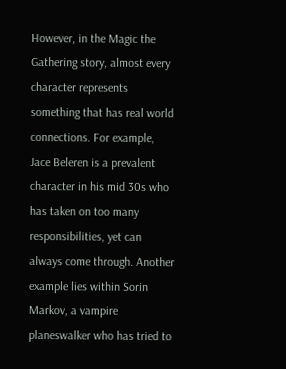However, in the Magic the Gathering story, almost every character represents something that has real world connections. For example, Jace Beleren is a prevalent character in his mid 30s who has taken on too many responsibilities, yet can always come through. Another example lies within Sorin Markov, a vampire planeswalker who has tried to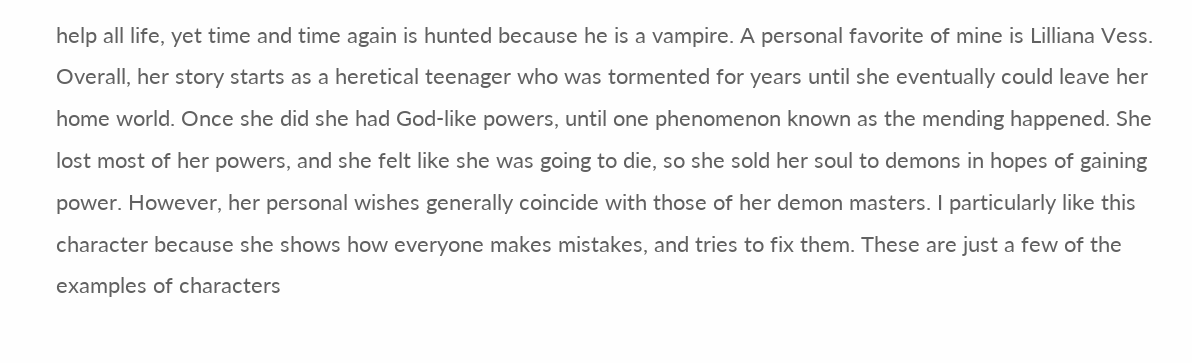help all life, yet time and time again is hunted because he is a vampire. A personal favorite of mine is Lilliana Vess. Overall, her story starts as a heretical teenager who was tormented for years until she eventually could leave her home world. Once she did she had God-like powers, until one phenomenon known as the mending happened. She lost most of her powers, and she felt like she was going to die, so she sold her soul to demons in hopes of gaining power. However, her personal wishes generally coincide with those of her demon masters. I particularly like this character because she shows how everyone makes mistakes, and tries to fix them. These are just a few of the examples of characters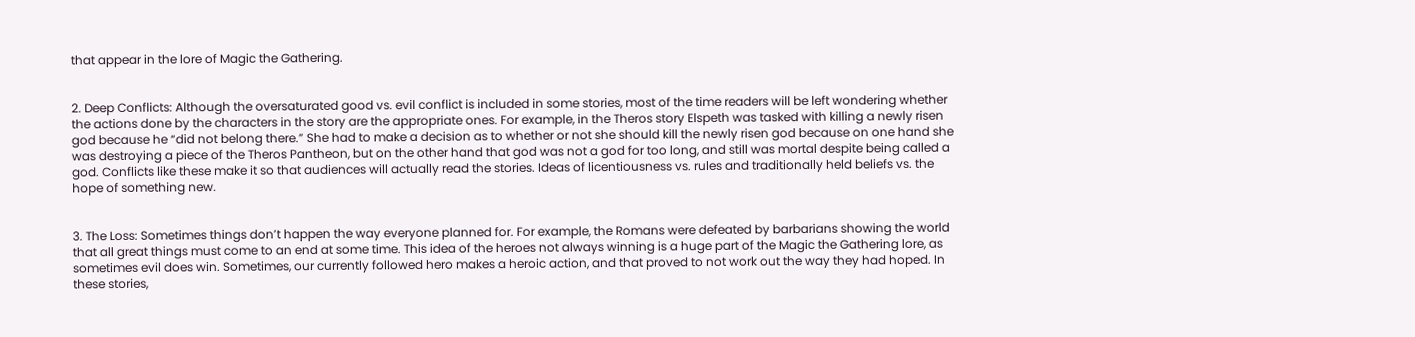that appear in the lore of Magic the Gathering.


2. Deep Conflicts: Although the oversaturated good vs. evil conflict is included in some stories, most of the time readers will be left wondering whether the actions done by the characters in the story are the appropriate ones. For example, in the Theros story Elspeth was tasked with killing a newly risen god because he “did not belong there.” She had to make a decision as to whether or not she should kill the newly risen god because on one hand she was destroying a piece of the Theros Pantheon, but on the other hand that god was not a god for too long, and still was mortal despite being called a god. Conflicts like these make it so that audiences will actually read the stories. Ideas of licentiousness vs. rules and traditionally held beliefs vs. the hope of something new.


3. The Loss: Sometimes things don’t happen the way everyone planned for. For example, the Romans were defeated by barbarians showing the world that all great things must come to an end at some time. This idea of the heroes not always winning is a huge part of the Magic the Gathering lore, as sometimes evil does win. Sometimes, our currently followed hero makes a heroic action, and that proved to not work out the way they had hoped. In these stories,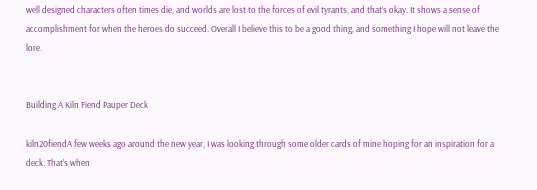well designed characters often times die, and worlds are lost to the forces of evil tyrants, and that’s okay. It shows a sense of accomplishment for when the heroes do succeed. Overall I believe this to be a good thing, and something I hope will not leave the lore.


Building A Kiln Fiend Pauper Deck

kiln20fiendA few weeks ago around the new year, I was looking through some older cards of mine hoping for an inspiration for a deck. That’s when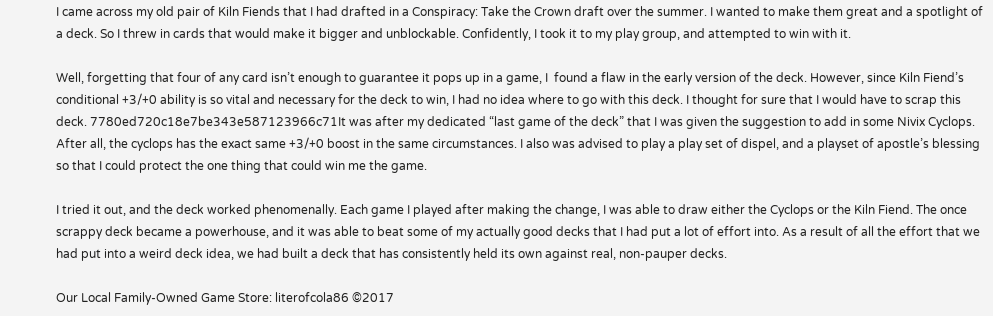I came across my old pair of Kiln Fiends that I had drafted in a Conspiracy: Take the Crown draft over the summer. I wanted to make them great and a spotlight of a deck. So I threw in cards that would make it bigger and unblockable. Confidently, I took it to my play group, and attempted to win with it.

Well, forgetting that four of any card isn’t enough to guarantee it pops up in a game, I  found a flaw in the early version of the deck. However, since Kiln Fiend’s conditional +3/+0 ability is so vital and necessary for the deck to win, I had no idea where to go with this deck. I thought for sure that I would have to scrap this deck. 7780ed720c18e7be343e587123966c71It was after my dedicated “last game of the deck” that I was given the suggestion to add in some Nivix Cyclops. After all, the cyclops has the exact same +3/+0 boost in the same circumstances. I also was advised to play a play set of dispel, and a playset of apostle’s blessing so that I could protect the one thing that could win me the game.

I tried it out, and the deck worked phenomenally. Each game I played after making the change, I was able to draw either the Cyclops or the Kiln Fiend. The once scrappy deck became a powerhouse, and it was able to beat some of my actually good decks that I had put a lot of effort into. As a result of all the effort that we had put into a weird deck idea, we had built a deck that has consistently held its own against real, non-pauper decks.

Our Local Family-Owned Game Store: literofcola86 ©2017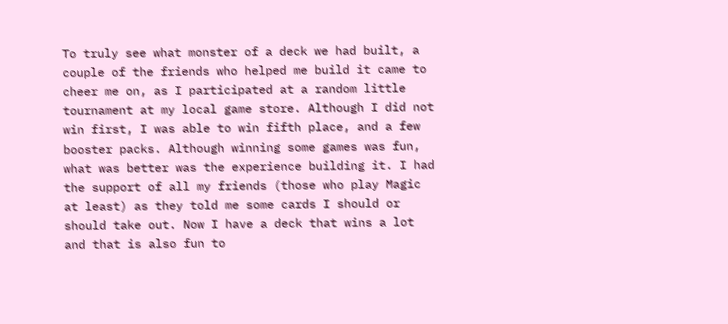To truly see what monster of a deck we had built, a couple of the friends who helped me build it came to cheer me on, as I participated at a random little tournament at my local game store. Although I did not win first, I was able to win fifth place, and a few booster packs. Although winning some games was fun, what was better was the experience building it. I had the support of all my friends (those who play Magic at least) as they told me some cards I should or should take out. Now I have a deck that wins a lot and that is also fun to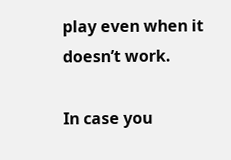play even when it doesn’t work.

In case you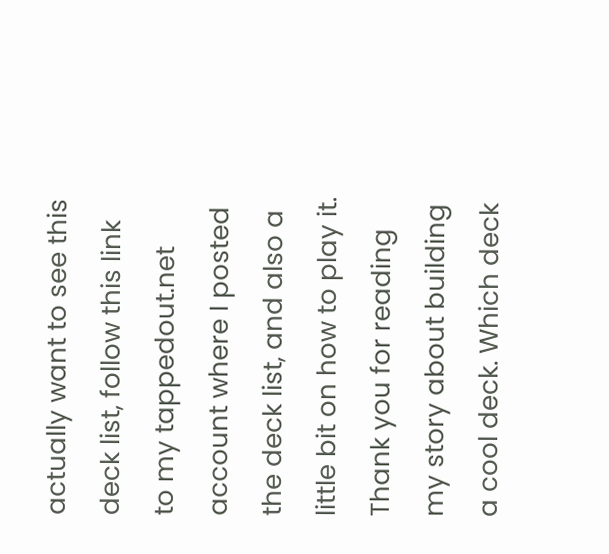actually want to see this deck list, follow this link to my tappedout.net account where I posted the deck list, and also a little bit on how to play it. Thank you for reading my story about building a cool deck. Which deck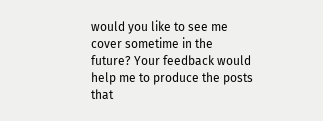would you like to see me cover sometime in the future? Your feedback would help me to produce the posts that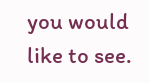you would like to see.